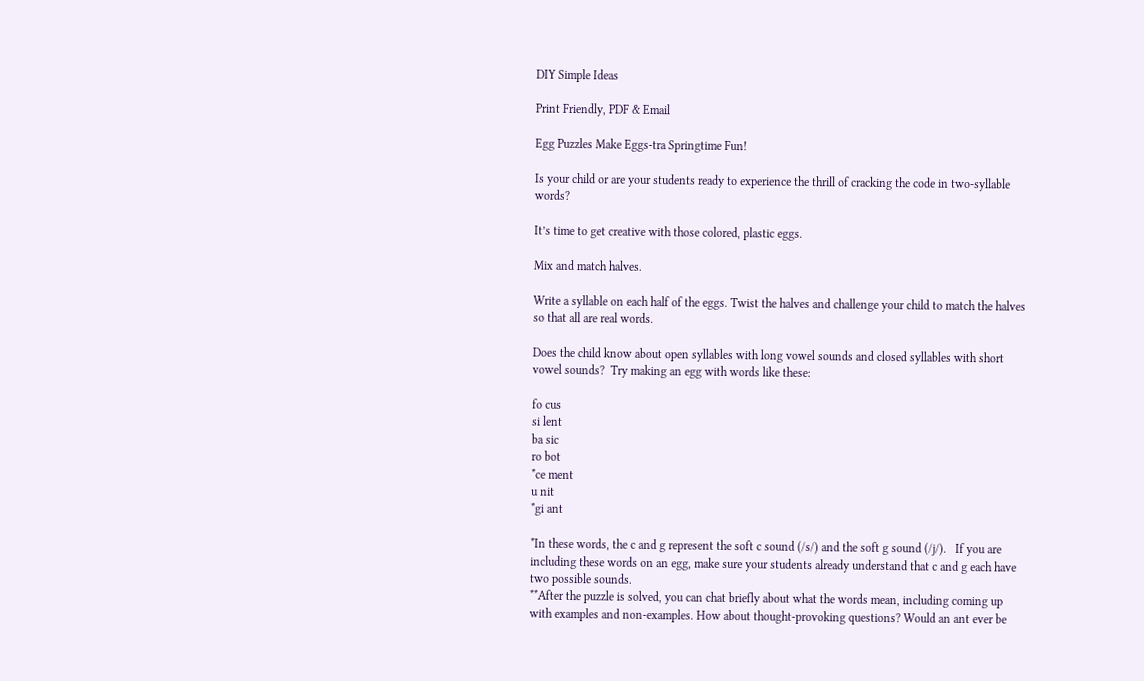DIY Simple Ideas

Print Friendly, PDF & Email

Egg Puzzles Make Eggs-tra Springtime Fun!

Is your child or are your students ready to experience the thrill of cracking the code in two-syllable words?

It’s time to get creative with those colored, plastic eggs.

Mix and match halves.

Write a syllable on each half of the eggs. Twist the halves and challenge your child to match the halves so that all are real words.

Does the child know about open syllables with long vowel sounds and closed syllables with short vowel sounds?  Try making an egg with words like these:

fo cus
si lent
ba sic
ro bot
*ce ment
u nit
*gi ant

*In these words, the c and g represent the soft c sound (/s/) and the soft g sound (/j/).   If you are including these words on an egg, make sure your students already understand that c and g each have two possible sounds.
**After the puzzle is solved, you can chat briefly about what the words mean, including coming up with examples and non-examples. How about thought-provoking questions? Would an ant ever be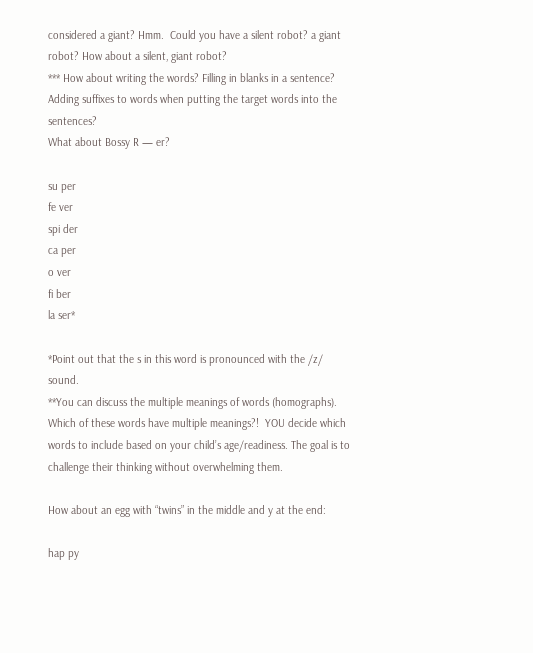considered a giant? Hmm.  Could you have a silent robot? a giant robot? How about a silent, giant robot?
*** How about writing the words? Filling in blanks in a sentence?  Adding suffixes to words when putting the target words into the sentences?
What about Bossy R — er?

su per
fe ver
spi der
ca per
o ver
fi ber
la ser*

*Point out that the s in this word is pronounced with the /z/ sound.
**You can discuss the multiple meanings of words (homographs). Which of these words have multiple meanings?!  YOU decide which words to include based on your child’s age/readiness. The goal is to challenge their thinking without overwhelming them.

How about an egg with “twins” in the middle and y at the end:

hap py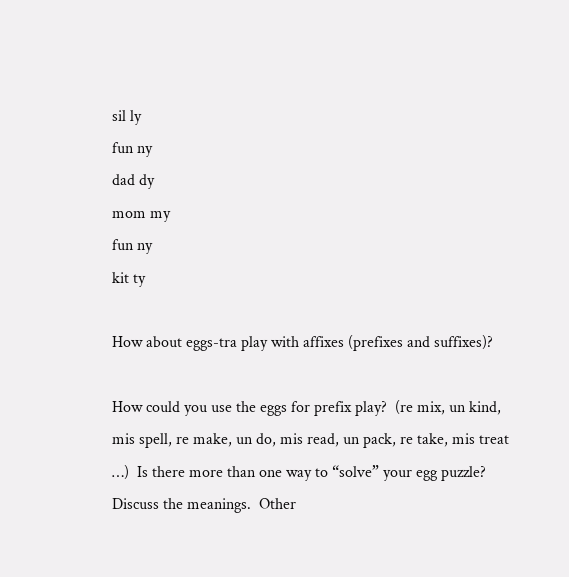sil ly
fun ny
dad dy
mom my
fun ny
kit ty

How about eggs-tra play with affixes (prefixes and suffixes)?

How could you use the eggs for prefix play?  (re mix, un kind, mis spell, re make, un do, mis read, un pack, re take, mis treat …)  Is there more than one way to “solve” your egg puzzle? Discuss the meanings.  Other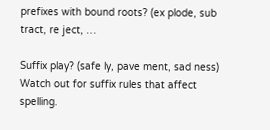prefixes with bound roots? (ex plode, sub tract, re ject, …

Suffix play? (safe ly, pave ment, sad ness) Watch out for suffix rules that affect spelling.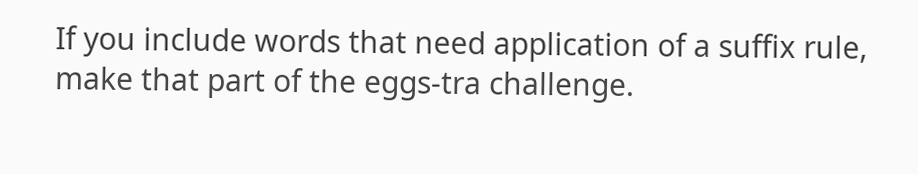If you include words that need application of a suffix rule, make that part of the eggs-tra challenge.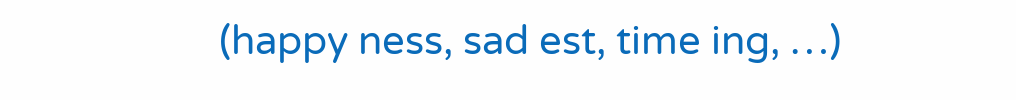(happy ness, sad est, time ing, …)